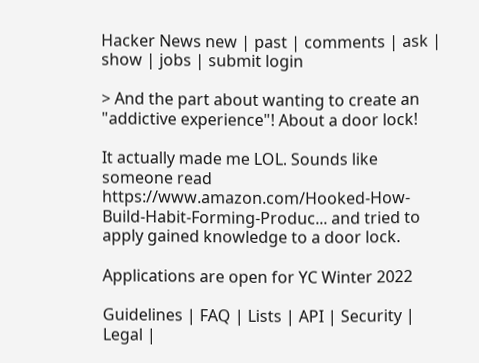Hacker News new | past | comments | ask | show | jobs | submit login

> And the part about wanting to create an "addictive experience"! About a door lock!

It actually made me LOL. Sounds like someone read https://www.amazon.com/Hooked-How-Build-Habit-Forming-Produc... and tried to apply gained knowledge to a door lock.

Applications are open for YC Winter 2022

Guidelines | FAQ | Lists | API | Security | Legal |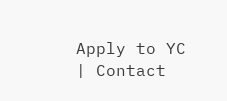Apply to YC | Contact